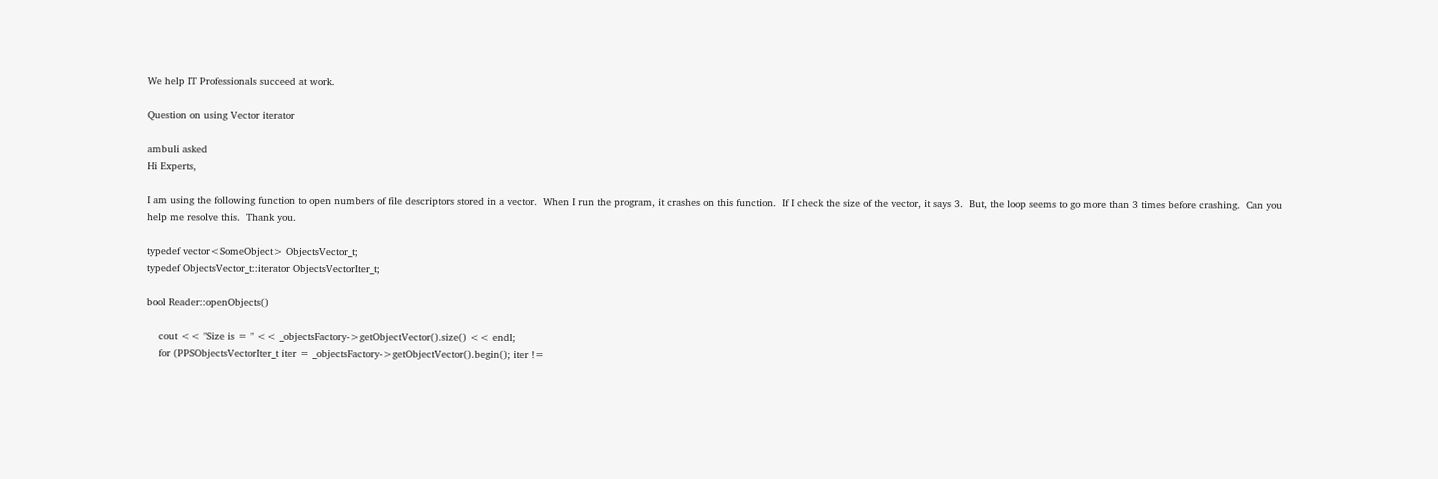We help IT Professionals succeed at work.

Question on using Vector iterator

ambuli asked
Hi Experts,

I am using the following function to open numbers of file descriptors stored in a vector.  When I run the program, it crashes on this function.  If I check the size of the vector, it says 3.  But, the loop seems to go more than 3 times before crashing.  Can you help me resolve this.  Thank you.

typedef vector<SomeObject> ObjectsVector_t;
typedef ObjectsVector_t::iterator ObjectsVectorIter_t;

bool Reader::openObjects()

    cout << "Size is = " << _objectsFactory->getObjectVector().size() << endl;
    for (PPSObjectsVectorIter_t iter = _objectsFactory->getObjectVector().begin(); iter !=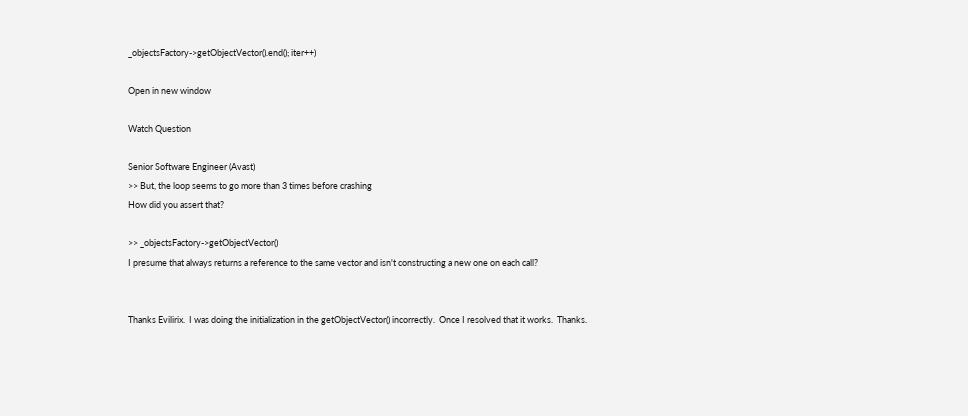_objectsFactory->getObjectVector().end(); iter++)

Open in new window

Watch Question

Senior Software Engineer (Avast)
>> But, the loop seems to go more than 3 times before crashing
How did you assert that?

>> _objectsFactory->getObjectVector()
I presume that always returns a reference to the same vector and isn't constructing a new one on each call?


Thanks Evilirix.  I was doing the initialization in the getObjectVector() incorrectly.  Once I resolved that it works.  Thanks.